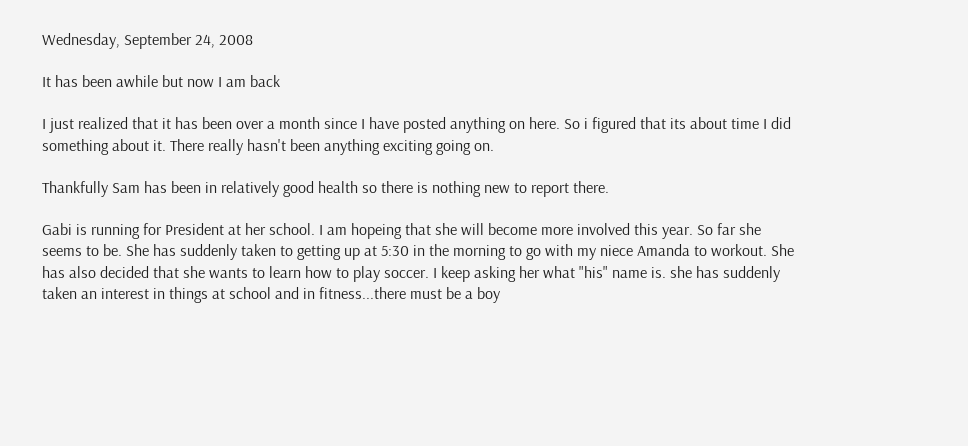Wednesday, September 24, 2008

It has been awhile but now I am back

I just realized that it has been over a month since I have posted anything on here. So i figured that its about time I did something about it. There really hasn't been anything exciting going on.

Thankfully Sam has been in relatively good health so there is nothing new to report there.

Gabi is running for President at her school. I am hopeing that she will become more involved this year. So far she seems to be. She has suddenly taken to getting up at 5:30 in the morning to go with my niece Amanda to workout. She has also decided that she wants to learn how to play soccer. I keep asking her what "his" name is. she has suddenly taken an interest in things at school and in fitness...there must be a boy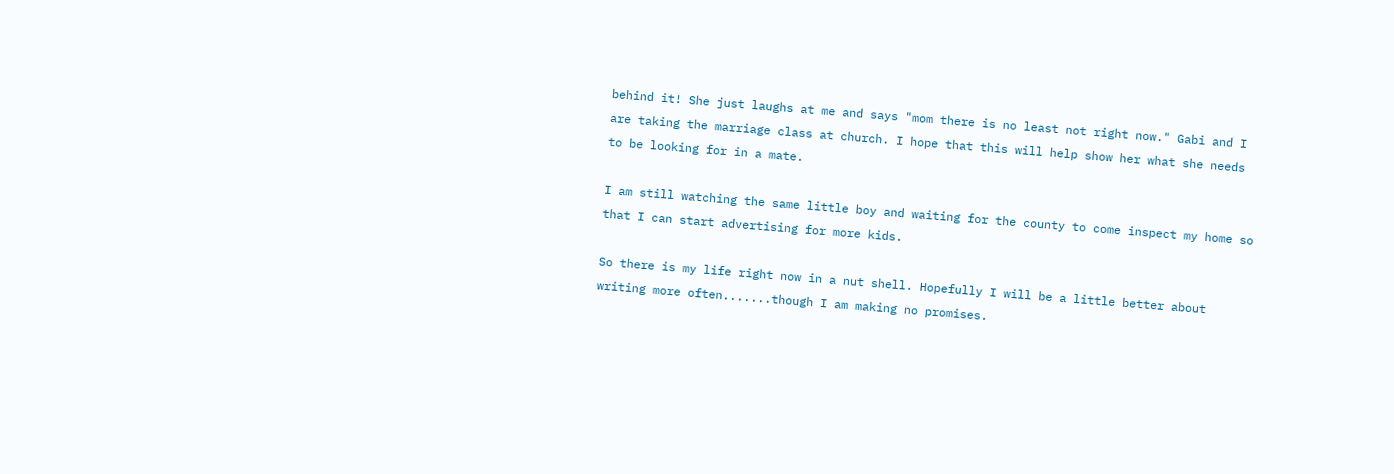behind it! She just laughs at me and says "mom there is no least not right now." Gabi and I are taking the marriage class at church. I hope that this will help show her what she needs to be looking for in a mate.

I am still watching the same little boy and waiting for the county to come inspect my home so that I can start advertising for more kids.

So there is my life right now in a nut shell. Hopefully I will be a little better about writing more often.......though I am making no promises.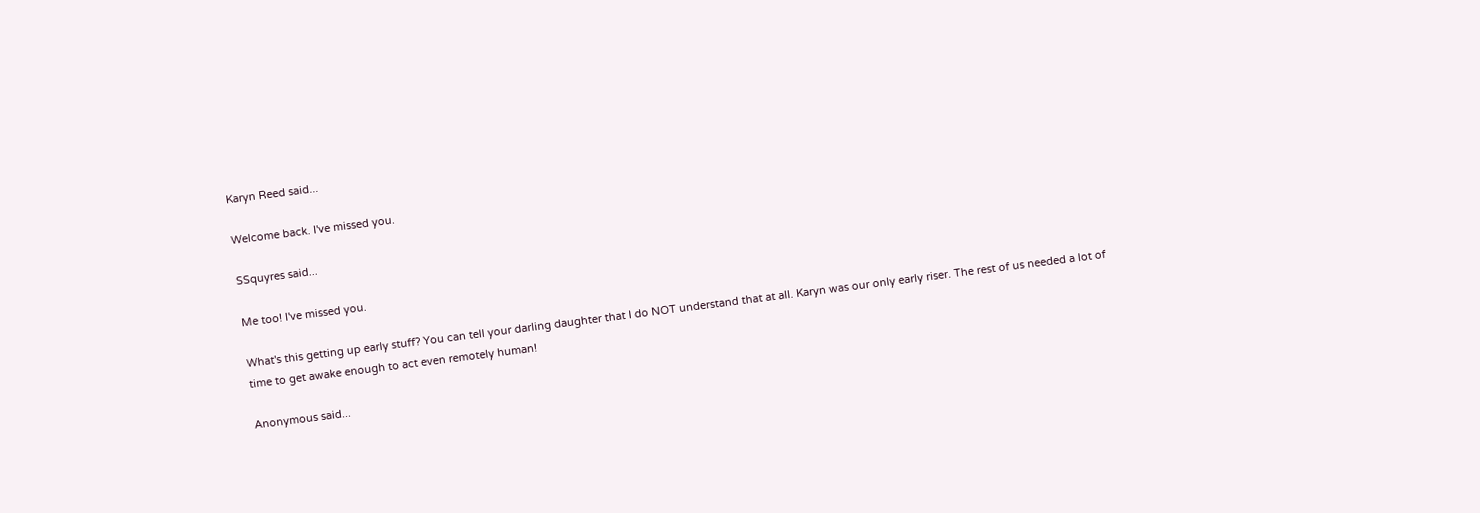Karyn Reed said...

Welcome back. I've missed you.

SSquyres said...

Me too! I've missed you.

What's this getting up early stuff? You can tell your darling daughter that I do NOT understand that at all. Karyn was our only early riser. The rest of us needed a lot of time to get awake enough to act even remotely human!

Anonymous said...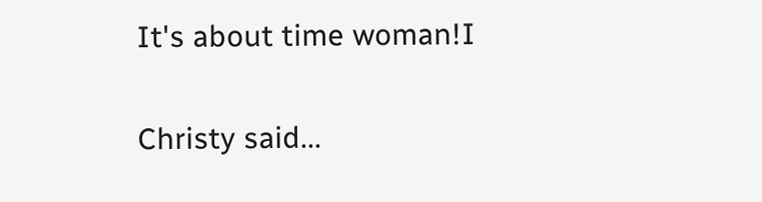It's about time woman!I

Christy said...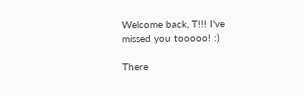Welcome back, T!!! I've missed you tooooo! :)

There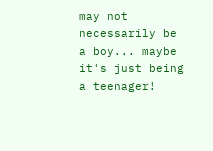may not necessarily be a boy... maybe it's just being a teenager!